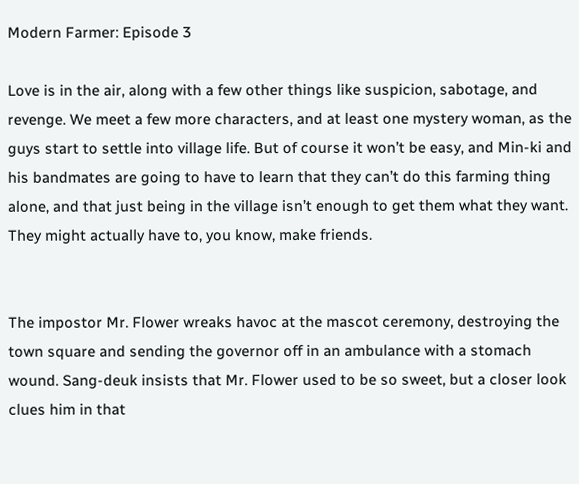Modern Farmer: Episode 3

Love is in the air, along with a few other things like suspicion, sabotage, and revenge. We meet a few more characters, and at least one mystery woman, as the guys start to settle into village life. But of course it won’t be easy, and Min-ki and his bandmates are going to have to learn that they can’t do this farming thing alone, and that just being in the village isn’t enough to get them what they want. They might actually have to, you know, make friends.


The impostor Mr. Flower wreaks havoc at the mascot ceremony, destroying the town square and sending the governor off in an ambulance with a stomach wound. Sang-deuk insists that Mr. Flower used to be so sweet, but a closer look clues him in that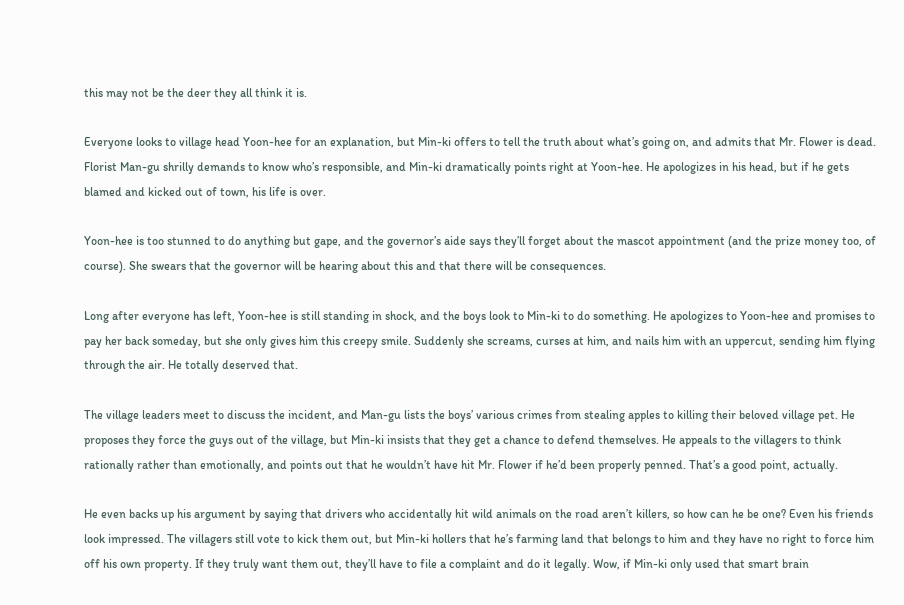this may not be the deer they all think it is.

Everyone looks to village head Yoon-hee for an explanation, but Min-ki offers to tell the truth about what’s going on, and admits that Mr. Flower is dead. Florist Man-gu shrilly demands to know who’s responsible, and Min-ki dramatically points right at Yoon-hee. He apologizes in his head, but if he gets blamed and kicked out of town, his life is over.

Yoon-hee is too stunned to do anything but gape, and the governor’s aide says they’ll forget about the mascot appointment (and the prize money too, of course). She swears that the governor will be hearing about this and that there will be consequences.

Long after everyone has left, Yoon-hee is still standing in shock, and the boys look to Min-ki to do something. He apologizes to Yoon-hee and promises to pay her back someday, but she only gives him this creepy smile. Suddenly she screams, curses at him, and nails him with an uppercut, sending him flying through the air. He totally deserved that.

The village leaders meet to discuss the incident, and Man-gu lists the boys’ various crimes from stealing apples to killing their beloved village pet. He proposes they force the guys out of the village, but Min-ki insists that they get a chance to defend themselves. He appeals to the villagers to think rationally rather than emotionally, and points out that he wouldn’t have hit Mr. Flower if he’d been properly penned. That’s a good point, actually.

He even backs up his argument by saying that drivers who accidentally hit wild animals on the road aren’t killers, so how can he be one? Even his friends look impressed. The villagers still vote to kick them out, but Min-ki hollers that he’s farming land that belongs to him and they have no right to force him off his own property. If they truly want them out, they’ll have to file a complaint and do it legally. Wow, if Min-ki only used that smart brain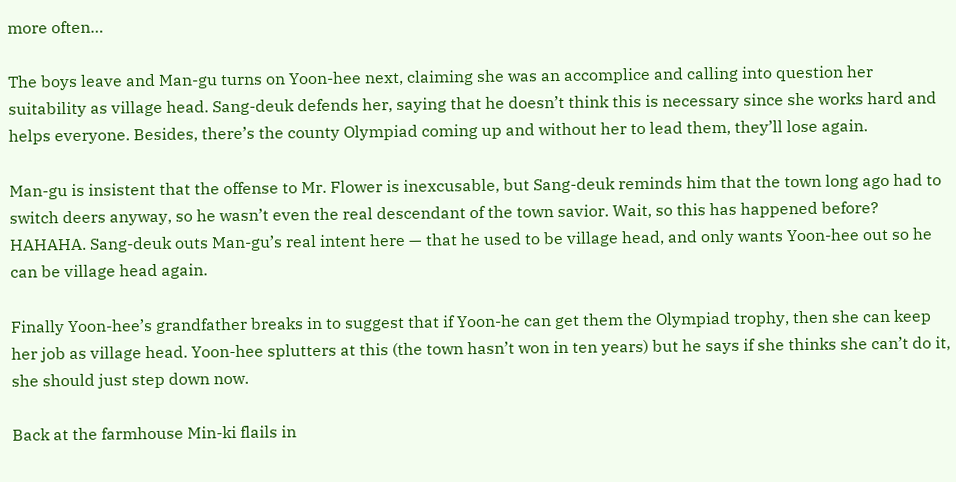more often…

The boys leave and Man-gu turns on Yoon-hee next, claiming she was an accomplice and calling into question her suitability as village head. Sang-deuk defends her, saying that he doesn’t think this is necessary since she works hard and helps everyone. Besides, there’s the county Olympiad coming up and without her to lead them, they’ll lose again.

Man-gu is insistent that the offense to Mr. Flower is inexcusable, but Sang-deuk reminds him that the town long ago had to switch deers anyway, so he wasn’t even the real descendant of the town savior. Wait, so this has happened before? HAHAHA. Sang-deuk outs Man-gu’s real intent here — that he used to be village head, and only wants Yoon-hee out so he can be village head again.

Finally Yoon-hee’s grandfather breaks in to suggest that if Yoon-he can get them the Olympiad trophy, then she can keep her job as village head. Yoon-hee splutters at this (the town hasn’t won in ten years) but he says if she thinks she can’t do it, she should just step down now.

Back at the farmhouse Min-ki flails in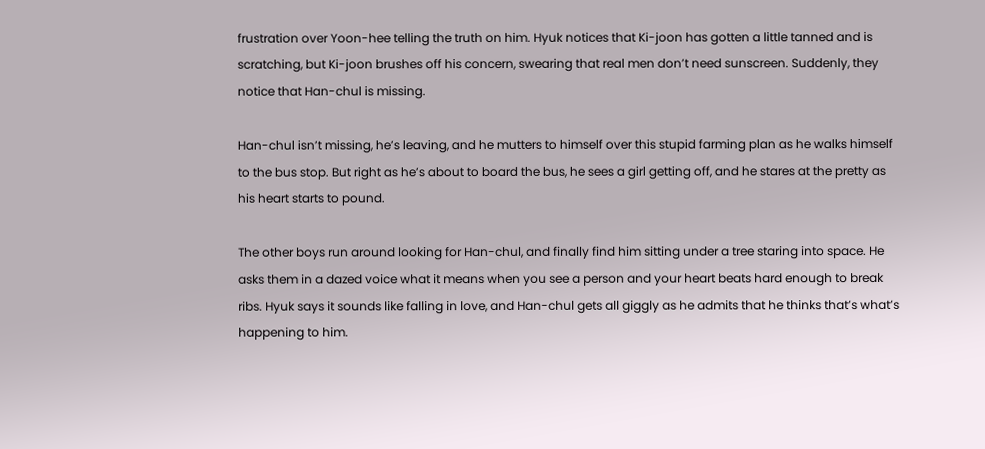frustration over Yoon-hee telling the truth on him. Hyuk notices that Ki-joon has gotten a little tanned and is scratching, but Ki-joon brushes off his concern, swearing that real men don’t need sunscreen. Suddenly, they notice that Han-chul is missing.

Han-chul isn’t missing, he’s leaving, and he mutters to himself over this stupid farming plan as he walks himself to the bus stop. But right as he’s about to board the bus, he sees a girl getting off, and he stares at the pretty as his heart starts to pound.

The other boys run around looking for Han-chul, and finally find him sitting under a tree staring into space. He asks them in a dazed voice what it means when you see a person and your heart beats hard enough to break ribs. Hyuk says it sounds like falling in love, and Han-chul gets all giggly as he admits that he thinks that’s what’s happening to him.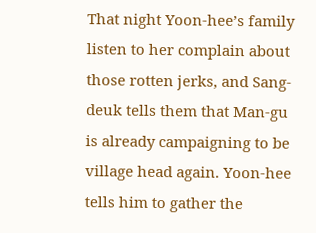That night Yoon-hee’s family listen to her complain about those rotten jerks, and Sang-deuk tells them that Man-gu is already campaigning to be village head again. Yoon-hee tells him to gather the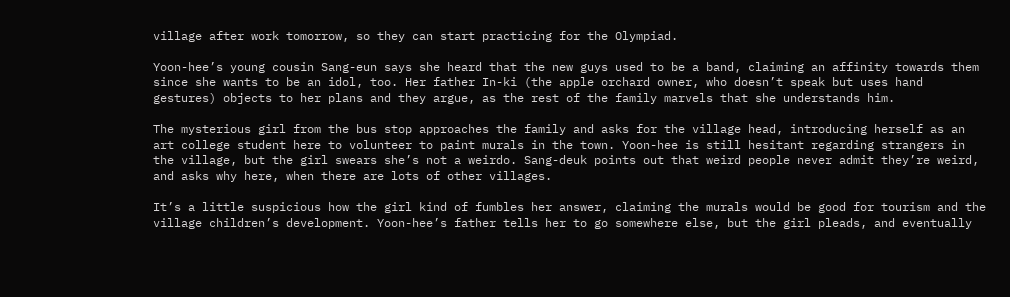village after work tomorrow, so they can start practicing for the Olympiad.

Yoon-hee’s young cousin Sang-eun says she heard that the new guys used to be a band, claiming an affinity towards them since she wants to be an idol, too. Her father In-ki (the apple orchard owner, who doesn’t speak but uses hand gestures) objects to her plans and they argue, as the rest of the family marvels that she understands him.

The mysterious girl from the bus stop approaches the family and asks for the village head, introducing herself as an art college student here to volunteer to paint murals in the town. Yoon-hee is still hesitant regarding strangers in the village, but the girl swears she’s not a weirdo. Sang-deuk points out that weird people never admit they’re weird, and asks why here, when there are lots of other villages.

It’s a little suspicious how the girl kind of fumbles her answer, claiming the murals would be good for tourism and the village children’s development. Yoon-hee’s father tells her to go somewhere else, but the girl pleads, and eventually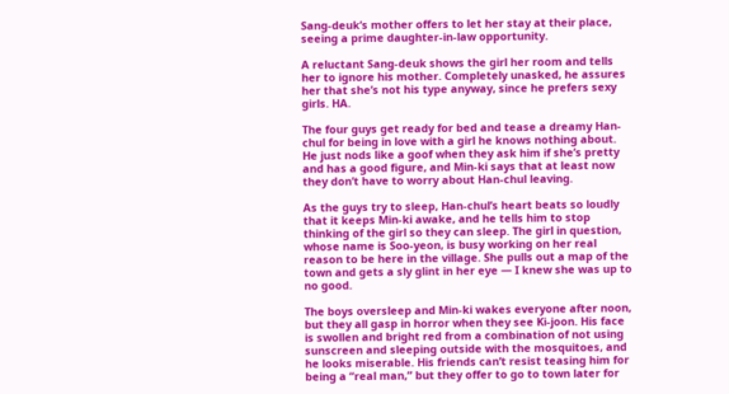Sang-deuk’s mother offers to let her stay at their place, seeing a prime daughter-in-law opportunity.

A reluctant Sang-deuk shows the girl her room and tells her to ignore his mother. Completely unasked, he assures her that she’s not his type anyway, since he prefers sexy girls. HA.

The four guys get ready for bed and tease a dreamy Han-chul for being in love with a girl he knows nothing about. He just nods like a goof when they ask him if she’s pretty and has a good figure, and Min-ki says that at least now they don’t have to worry about Han-chul leaving.

As the guys try to sleep, Han-chul’s heart beats so loudly that it keeps Min-ki awake, and he tells him to stop thinking of the girl so they can sleep. The girl in question, whose name is Soo-yeon, is busy working on her real reason to be here in the village. She pulls out a map of the town and gets a sly glint in her eye — I knew she was up to no good.

The boys oversleep and Min-ki wakes everyone after noon, but they all gasp in horror when they see Ki-joon. His face is swollen and bright red from a combination of not using sunscreen and sleeping outside with the mosquitoes, and he looks miserable. His friends can’t resist teasing him for being a “real man,” but they offer to go to town later for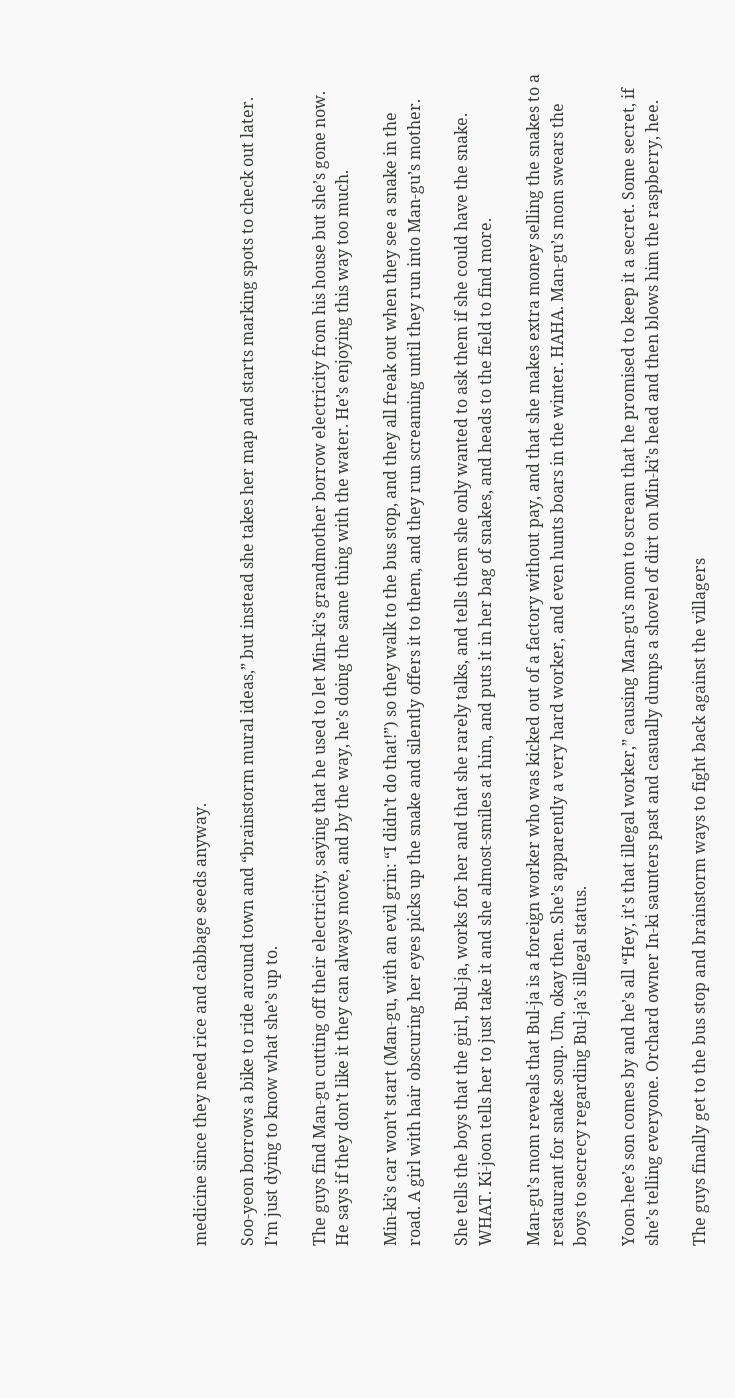medicine since they need rice and cabbage seeds anyway.

Soo-yeon borrows a bike to ride around town and “brainstorm mural ideas,” but instead she takes her map and starts marking spots to check out later. I’m just dying to know what she’s up to.

The guys find Man-gu cutting off their electricity, saying that he used to let Min-ki’s grandmother borrow electricity from his house but she’s gone now. He says if they don’t like it they can always move, and by the way, he’s doing the same thing with the water. He’s enjoying this way too much.

Min-ki’s car won’t start (Man-gu, with an evil grin: “I didn’t do that!”) so they walk to the bus stop, and they all freak out when they see a snake in the road. A girl with hair obscuring her eyes picks up the snake and silently offers it to them, and they run screaming until they run into Man-gu’s mother.

She tells the boys that the girl, Bul-ja, works for her and that she rarely talks, and tells them she only wanted to ask them if she could have the snake. WHAT. Ki-joon tells her to just take it and she almost-smiles at him, and puts it in her bag of snakes, and heads to the field to find more.

Man-gu’s mom reveals that Bul-ja is a foreign worker who was kicked out of a factory without pay, and that she makes extra money selling the snakes to a restaurant for snake soup. Um, okay then. She’s apparently a very hard worker, and even hunts boars in the winter. HAHA. Man-gu’s mom swears the boys to secrecy regarding Bul-ja’s illegal status.

Yoon-hee’s son comes by and he’s all “Hey, it’s that illegal worker,” causing Man-gu’s mom to scream that he promised to keep it a secret. Some secret, if she’s telling everyone. Orchard owner In-ki saunters past and casually dumps a shovel of dirt on Min-ki’s head and then blows him the raspberry, hee.

The guys finally get to the bus stop and brainstorm ways to fight back against the villagers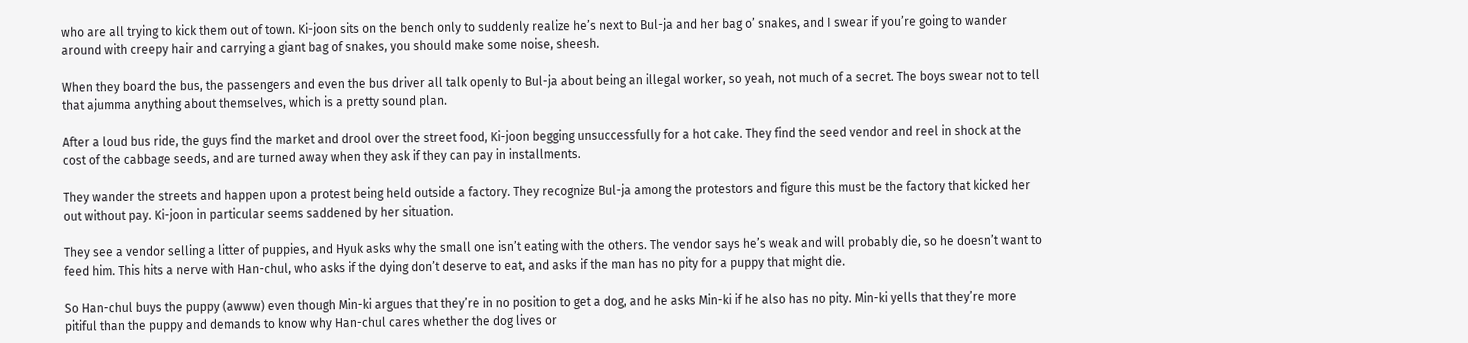who are all trying to kick them out of town. Ki-joon sits on the bench only to suddenly realize he’s next to Bul-ja and her bag o’ snakes, and I swear if you’re going to wander around with creepy hair and carrying a giant bag of snakes, you should make some noise, sheesh.

When they board the bus, the passengers and even the bus driver all talk openly to Bul-ja about being an illegal worker, so yeah, not much of a secret. The boys swear not to tell that ajumma anything about themselves, which is a pretty sound plan.

After a loud bus ride, the guys find the market and drool over the street food, Ki-joon begging unsuccessfully for a hot cake. They find the seed vendor and reel in shock at the cost of the cabbage seeds, and are turned away when they ask if they can pay in installments.

They wander the streets and happen upon a protest being held outside a factory. They recognize Bul-ja among the protestors and figure this must be the factory that kicked her out without pay. Ki-joon in particular seems saddened by her situation.

They see a vendor selling a litter of puppies, and Hyuk asks why the small one isn’t eating with the others. The vendor says he’s weak and will probably die, so he doesn’t want to feed him. This hits a nerve with Han-chul, who asks if the dying don’t deserve to eat, and asks if the man has no pity for a puppy that might die.

So Han-chul buys the puppy (awww) even though Min-ki argues that they’re in no position to get a dog, and he asks Min-ki if he also has no pity. Min-ki yells that they’re more pitiful than the puppy and demands to know why Han-chul cares whether the dog lives or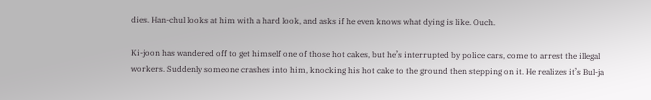dies. Han-chul looks at him with a hard look, and asks if he even knows what dying is like. Ouch.

Ki-joon has wandered off to get himself one of those hot cakes, but he’s interrupted by police cars, come to arrest the illegal workers. Suddenly someone crashes into him, knocking his hot cake to the ground then stepping on it. He realizes it’s Bul-ja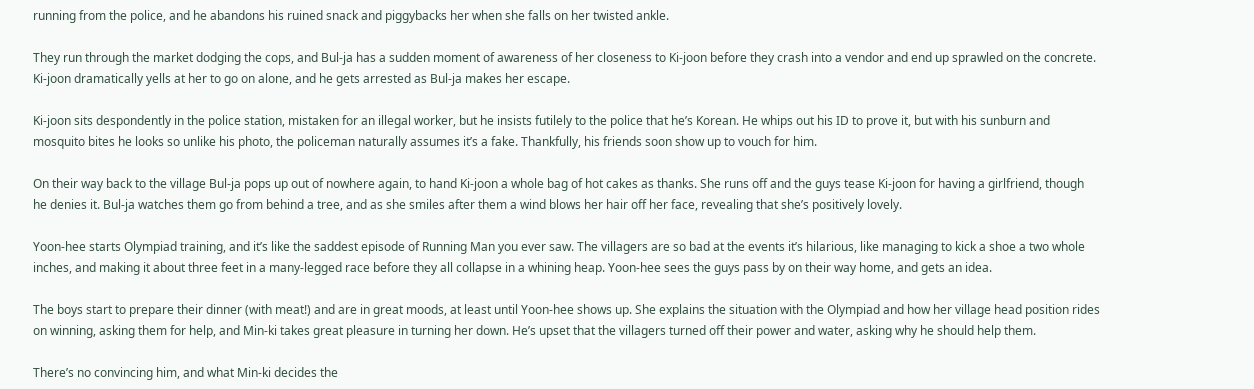running from the police, and he abandons his ruined snack and piggybacks her when she falls on her twisted ankle.

They run through the market dodging the cops, and Bul-ja has a sudden moment of awareness of her closeness to Ki-joon before they crash into a vendor and end up sprawled on the concrete. Ki-joon dramatically yells at her to go on alone, and he gets arrested as Bul-ja makes her escape.

Ki-joon sits despondently in the police station, mistaken for an illegal worker, but he insists futilely to the police that he’s Korean. He whips out his ID to prove it, but with his sunburn and mosquito bites he looks so unlike his photo, the policeman naturally assumes it’s a fake. Thankfully, his friends soon show up to vouch for him.

On their way back to the village Bul-ja pops up out of nowhere again, to hand Ki-joon a whole bag of hot cakes as thanks. She runs off and the guys tease Ki-joon for having a girlfriend, though he denies it. Bul-ja watches them go from behind a tree, and as she smiles after them a wind blows her hair off her face, revealing that she’s positively lovely.

Yoon-hee starts Olympiad training, and it’s like the saddest episode of Running Man you ever saw. The villagers are so bad at the events it’s hilarious, like managing to kick a shoe a two whole inches, and making it about three feet in a many-legged race before they all collapse in a whining heap. Yoon-hee sees the guys pass by on their way home, and gets an idea.

The boys start to prepare their dinner (with meat!) and are in great moods, at least until Yoon-hee shows up. She explains the situation with the Olympiad and how her village head position rides on winning, asking them for help, and Min-ki takes great pleasure in turning her down. He’s upset that the villagers turned off their power and water, asking why he should help them.

There’s no convincing him, and what Min-ki decides the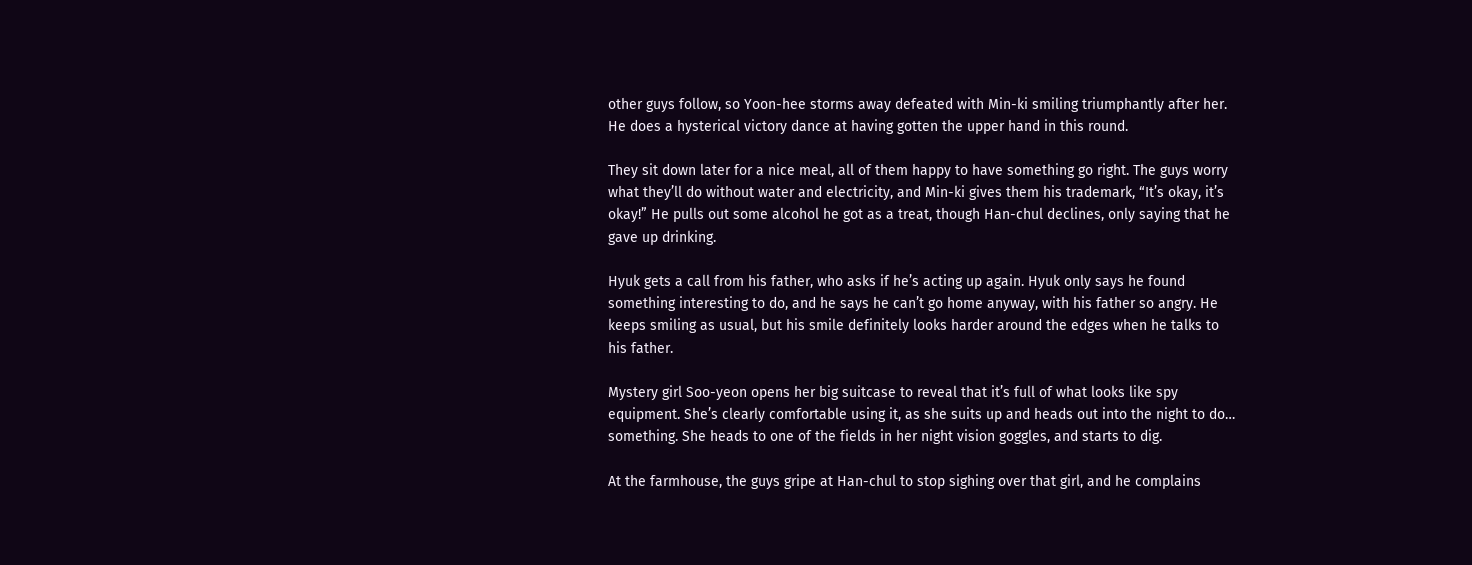other guys follow, so Yoon-hee storms away defeated with Min-ki smiling triumphantly after her. He does a hysterical victory dance at having gotten the upper hand in this round.

They sit down later for a nice meal, all of them happy to have something go right. The guys worry what they’ll do without water and electricity, and Min-ki gives them his trademark, “It’s okay, it’s okay!” He pulls out some alcohol he got as a treat, though Han-chul declines, only saying that he gave up drinking.

Hyuk gets a call from his father, who asks if he’s acting up again. Hyuk only says he found something interesting to do, and he says he can’t go home anyway, with his father so angry. He keeps smiling as usual, but his smile definitely looks harder around the edges when he talks to his father.

Mystery girl Soo-yeon opens her big suitcase to reveal that it’s full of what looks like spy equipment. She’s clearly comfortable using it, as she suits up and heads out into the night to do… something. She heads to one of the fields in her night vision goggles, and starts to dig.

At the farmhouse, the guys gripe at Han-chul to stop sighing over that girl, and he complains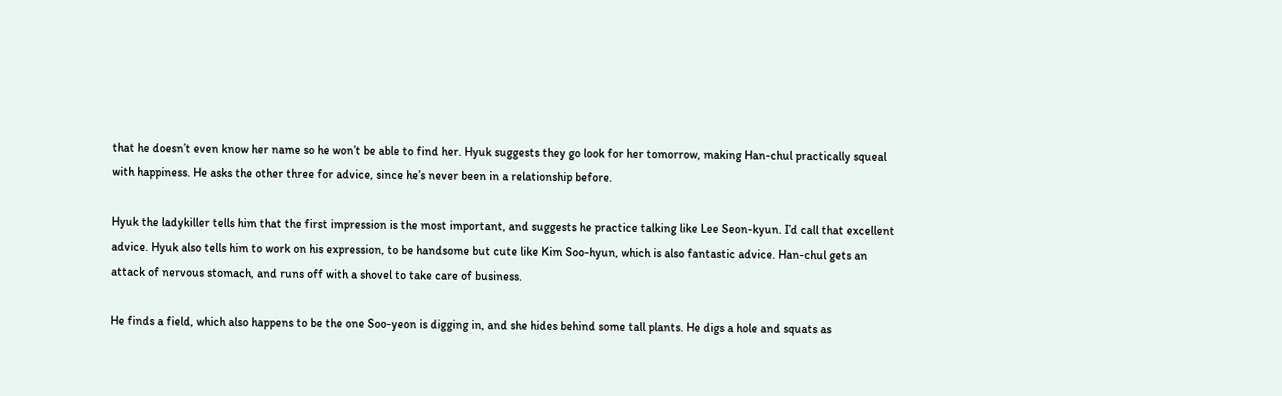that he doesn’t even know her name so he won’t be able to find her. Hyuk suggests they go look for her tomorrow, making Han-chul practically squeal with happiness. He asks the other three for advice, since he’s never been in a relationship before.

Hyuk the ladykiller tells him that the first impression is the most important, and suggests he practice talking like Lee Seon-kyun. I’d call that excellent advice. Hyuk also tells him to work on his expression, to be handsome but cute like Kim Soo-hyun, which is also fantastic advice. Han-chul gets an attack of nervous stomach, and runs off with a shovel to take care of business.

He finds a field, which also happens to be the one Soo-yeon is digging in, and she hides behind some tall plants. He digs a hole and squats as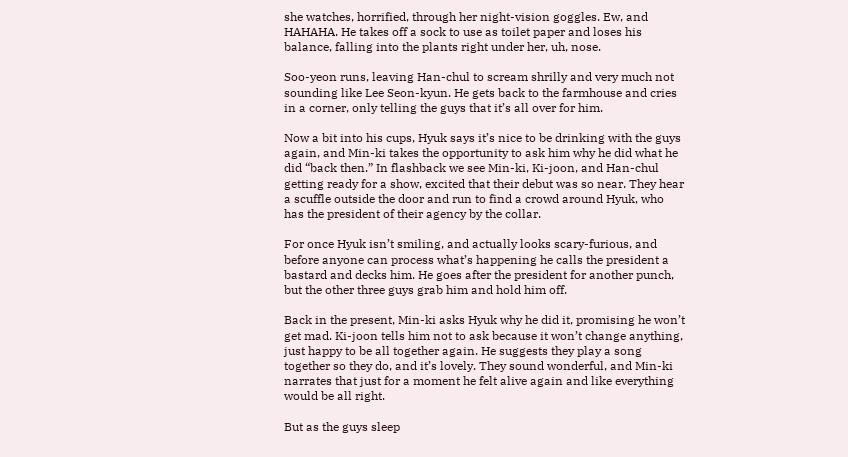she watches, horrified, through her night-vision goggles. Ew, and HAHAHA. He takes off a sock to use as toilet paper and loses his balance, falling into the plants right under her, uh, nose.

Soo-yeon runs, leaving Han-chul to scream shrilly and very much not sounding like Lee Seon-kyun. He gets back to the farmhouse and cries in a corner, only telling the guys that it’s all over for him.

Now a bit into his cups, Hyuk says it’s nice to be drinking with the guys again, and Min-ki takes the opportunity to ask him why he did what he did “back then.” In flashback we see Min-ki, Ki-joon, and Han-chul getting ready for a show, excited that their debut was so near. They hear a scuffle outside the door and run to find a crowd around Hyuk, who has the president of their agency by the collar.

For once Hyuk isn’t smiling, and actually looks scary-furious, and before anyone can process what’s happening he calls the president a bastard and decks him. He goes after the president for another punch, but the other three guys grab him and hold him off.

Back in the present, Min-ki asks Hyuk why he did it, promising he won’t get mad. Ki-joon tells him not to ask because it won’t change anything, just happy to be all together again. He suggests they play a song together so they do, and it’s lovely. They sound wonderful, and Min-ki narrates that just for a moment he felt alive again and like everything would be all right.

But as the guys sleep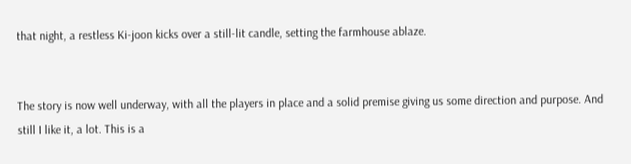that night, a restless Ki-joon kicks over a still-lit candle, setting the farmhouse ablaze.


The story is now well underway, with all the players in place and a solid premise giving us some direction and purpose. And still I like it, a lot. This is a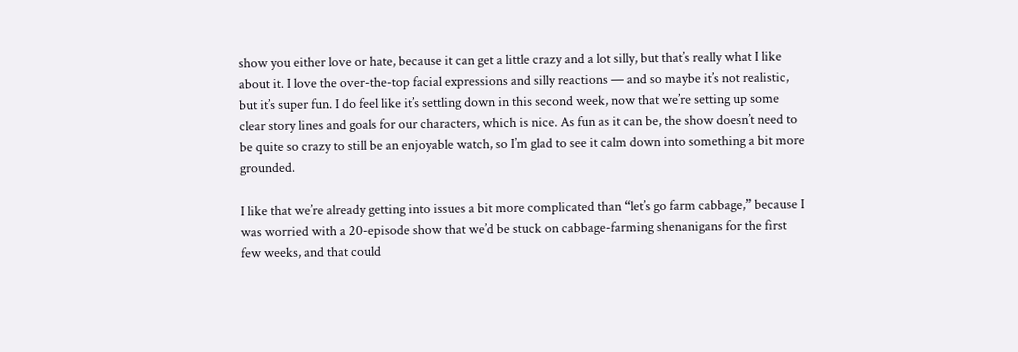show you either love or hate, because it can get a little crazy and a lot silly, but that’s really what I like about it. I love the over-the-top facial expressions and silly reactions — and so maybe it’s not realistic, but it’s super fun. I do feel like it’s settling down in this second week, now that we’re setting up some clear story lines and goals for our characters, which is nice. As fun as it can be, the show doesn’t need to be quite so crazy to still be an enjoyable watch, so I’m glad to see it calm down into something a bit more grounded.

I like that we’re already getting into issues a bit more complicated than “let’s go farm cabbage,” because I was worried with a 20-episode show that we’d be stuck on cabbage-farming shenanigans for the first few weeks, and that could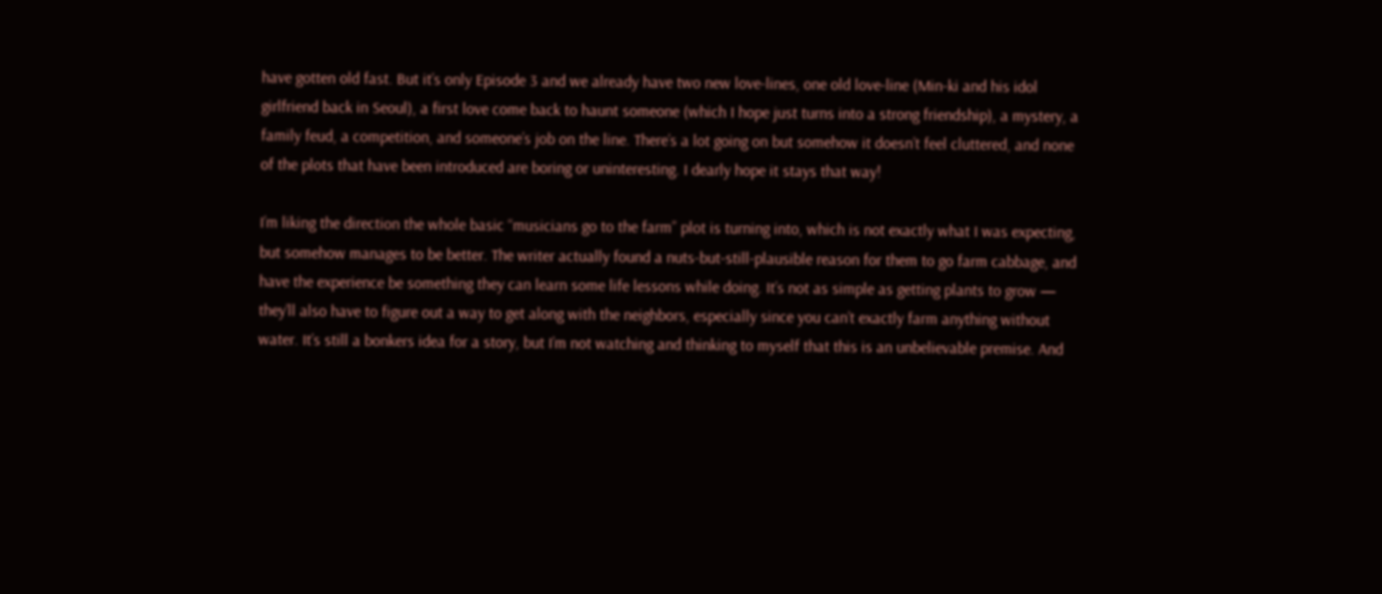have gotten old fast. But it’s only Episode 3 and we already have two new love-lines, one old love-line (Min-ki and his idol girlfriend back in Seoul), a first love come back to haunt someone (which I hope just turns into a strong friendship), a mystery, a family feud, a competition, and someone’s job on the line. There’s a lot going on but somehow it doesn’t feel cluttered, and none of the plots that have been introduced are boring or uninteresting. I dearly hope it stays that way!

I’m liking the direction the whole basic “musicians go to the farm” plot is turning into, which is not exactly what I was expecting, but somehow manages to be better. The writer actually found a nuts-but-still-plausible reason for them to go farm cabbage, and have the experience be something they can learn some life lessons while doing. It’s not as simple as getting plants to grow — they’ll also have to figure out a way to get along with the neighbors, especially since you can’t exactly farm anything without water. It’s still a bonkers idea for a story, but I’m not watching and thinking to myself that this is an unbelievable premise. And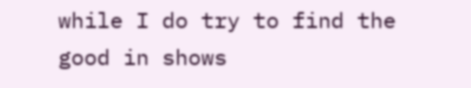while I do try to find the good in shows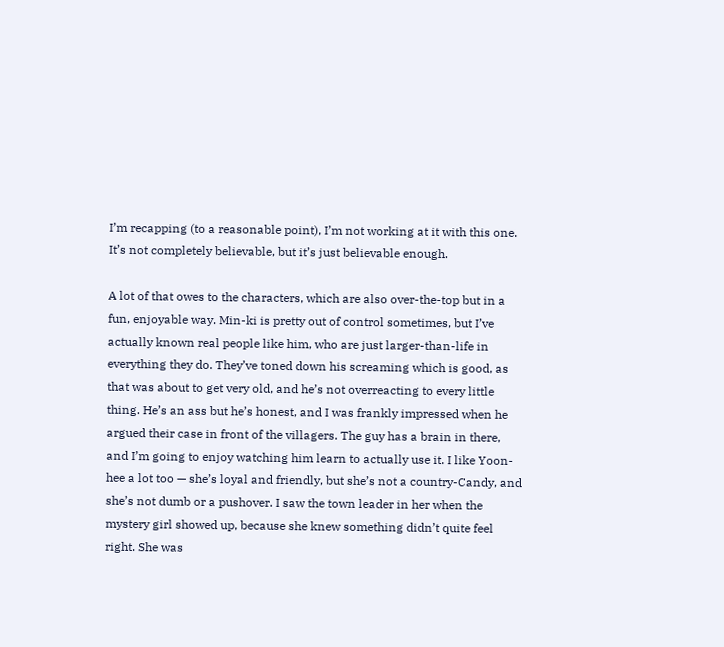I’m recapping (to a reasonable point), I’m not working at it with this one. It’s not completely believable, but it’s just believable enough.

A lot of that owes to the characters, which are also over-the-top but in a fun, enjoyable way. Min-ki is pretty out of control sometimes, but I’ve actually known real people like him, who are just larger-than-life in everything they do. They’ve toned down his screaming which is good, as that was about to get very old, and he’s not overreacting to every little thing. He’s an ass but he’s honest, and I was frankly impressed when he argued their case in front of the villagers. The guy has a brain in there, and I’m going to enjoy watching him learn to actually use it. I like Yoon-hee a lot too — she’s loyal and friendly, but she’s not a country-Candy, and she’s not dumb or a pushover. I saw the town leader in her when the mystery girl showed up, because she knew something didn’t quite feel right. She was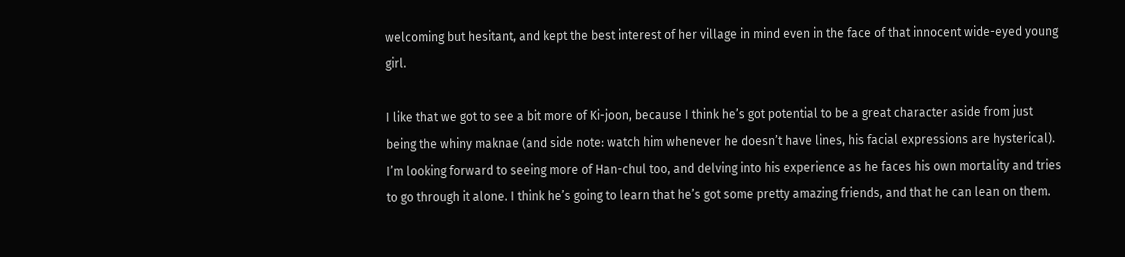welcoming but hesitant, and kept the best interest of her village in mind even in the face of that innocent wide-eyed young girl.

I like that we got to see a bit more of Ki-joon, because I think he’s got potential to be a great character aside from just being the whiny maknae (and side note: watch him whenever he doesn’t have lines, his facial expressions are hysterical). I’m looking forward to seeing more of Han-chul too, and delving into his experience as he faces his own mortality and tries to go through it alone. I think he’s going to learn that he’s got some pretty amazing friends, and that he can lean on them.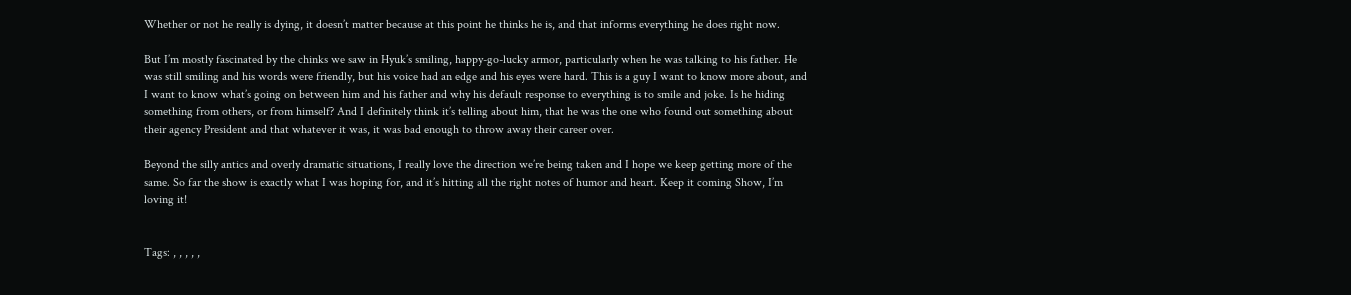Whether or not he really is dying, it doesn’t matter because at this point he thinks he is, and that informs everything he does right now.

But I’m mostly fascinated by the chinks we saw in Hyuk’s smiling, happy-go-lucky armor, particularly when he was talking to his father. He was still smiling and his words were friendly, but his voice had an edge and his eyes were hard. This is a guy I want to know more about, and I want to know what’s going on between him and his father and why his default response to everything is to smile and joke. Is he hiding something from others, or from himself? And I definitely think it’s telling about him, that he was the one who found out something about their agency President and that whatever it was, it was bad enough to throw away their career over.

Beyond the silly antics and overly dramatic situations, I really love the direction we’re being taken and I hope we keep getting more of the same. So far the show is exactly what I was hoping for, and it’s hitting all the right notes of humor and heart. Keep it coming Show, I’m loving it!


Tags: , , , , ,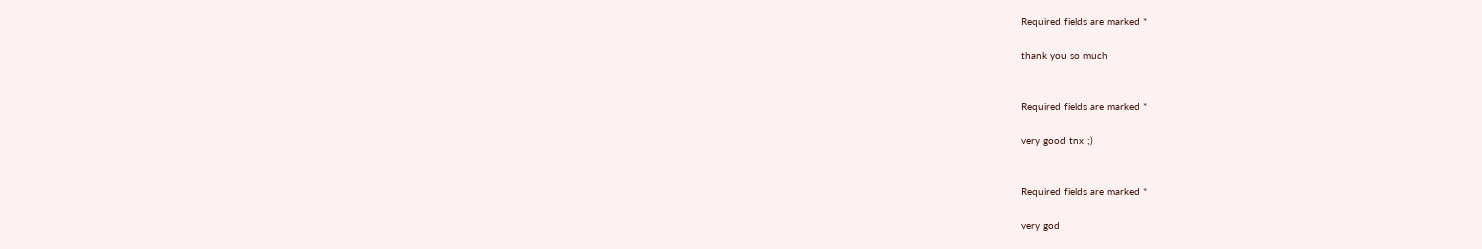Required fields are marked *

thank you so much


Required fields are marked *

very good tnx ;)


Required fields are marked *

very god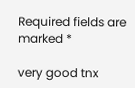Required fields are marked *

very good tnx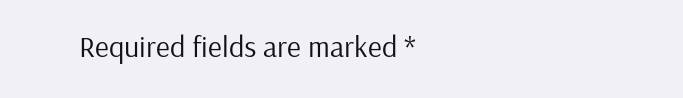Required fields are marked *